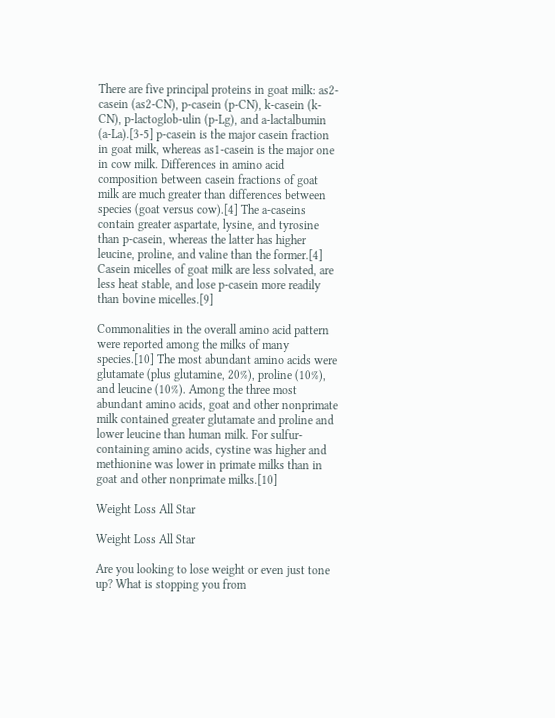There are five principal proteins in goat milk: as2-casein (as2-CN), p-casein (p-CN), k-casein (k-CN), p-lactoglob-ulin (p-Lg), and a-lactalbumin (a-La).[3-5] p-casein is the major casein fraction in goat milk, whereas as1-casein is the major one in cow milk. Differences in amino acid composition between casein fractions of goat milk are much greater than differences between species (goat versus cow).[4] The a-caseins contain greater aspartate, lysine, and tyrosine than p-casein, whereas the latter has higher leucine, proline, and valine than the former.[4] Casein micelles of goat milk are less solvated, are less heat stable, and lose p-casein more readily than bovine micelles.[9]

Commonalities in the overall amino acid pattern were reported among the milks of many species.[10] The most abundant amino acids were glutamate (plus glutamine, 20%), proline (10%), and leucine (10%). Among the three most abundant amino acids, goat and other nonprimate milk contained greater glutamate and proline and lower leucine than human milk. For sulfur-containing amino acids, cystine was higher and methionine was lower in primate milks than in goat and other nonprimate milks.[10]

Weight Loss All Star

Weight Loss All Star

Are you looking to lose weight or even just tone up? What is stopping you from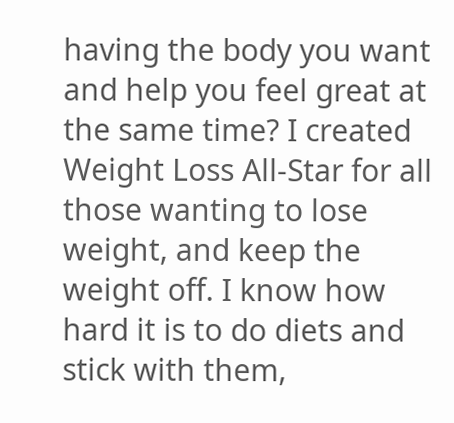having the body you want and help you feel great at the same time? I created Weight Loss All-Star for all those wanting to lose weight, and keep the weight off. I know how hard it is to do diets and stick with them,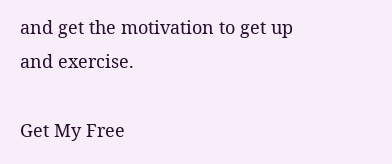and get the motivation to get up and exercise.

Get My Free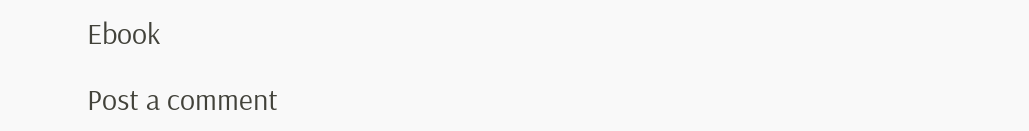Ebook

Post a comment